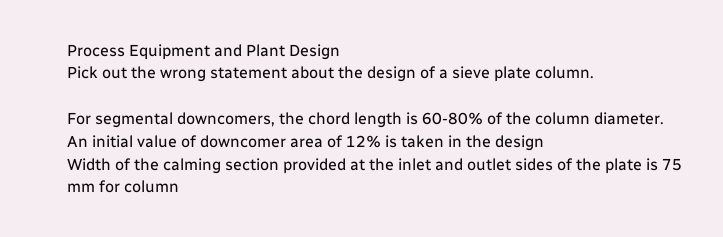Process Equipment and Plant Design
Pick out the wrong statement about the design of a sieve plate column.

For segmental downcomers, the chord length is 60-80% of the column diameter. An initial value of downcomer area of 12% is taken in the design
Width of the calming section provided at the inlet and outlet sides of the plate is 75 mm for column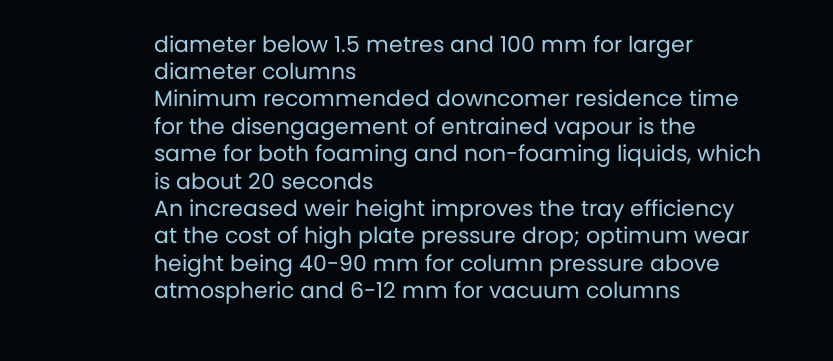diameter below 1.5 metres and 100 mm for larger diameter columns
Minimum recommended downcomer residence time for the disengagement of entrained vapour is the same for both foaming and non-foaming liquids, which is about 20 seconds
An increased weir height improves the tray efficiency at the cost of high plate pressure drop; optimum wear height being 40-90 mm for column pressure above atmospheric and 6-12 mm for vacuum columns